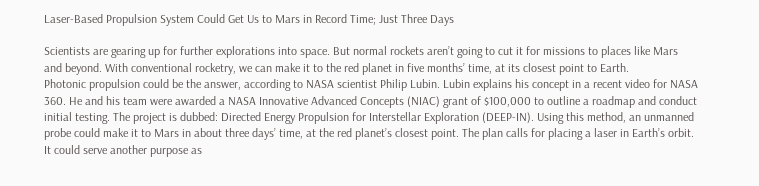Laser-Based Propulsion System Could Get Us to Mars in Record Time; Just Three Days

Scientists are gearing up for further explorations into space. But normal rockets aren’t going to cut it for missions to places like Mars and beyond. With conventional rocketry, we can make it to the red planet in five months’ time, at its closest point to Earth.
Photonic propulsion could be the answer, according to NASA scientist Philip Lubin. Lubin explains his concept in a recent video for NASA 360. He and his team were awarded a NASA Innovative Advanced Concepts (NIAC) grant of $100,000 to outline a roadmap and conduct initial testing. The project is dubbed: Directed Energy Propulsion for Interstellar Exploration (DEEP-IN). Using this method, an unmanned probe could make it to Mars in about three days’ time, at the red planet’s closest point. The plan calls for placing a laser in Earth’s orbit. It could serve another purpose as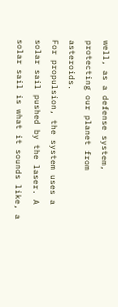well, as a defense system, protecting our planet from asteroids.
For propulsion, the system uses a solar sail pushed by the laser. A solar sail is what it sounds like, a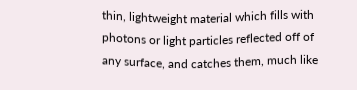thin, lightweight material which fills with photons or light particles reflected off of any surface, and catches them, much like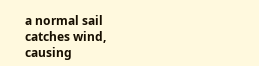a normal sail catches wind, causing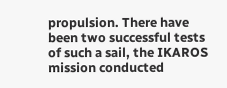propulsion. There have been two successful tests of such a sail, the IKAROS mission conducted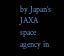by Japan’s JAXA space agency in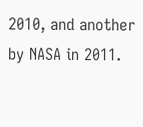2010, and another by NASA in 2011.